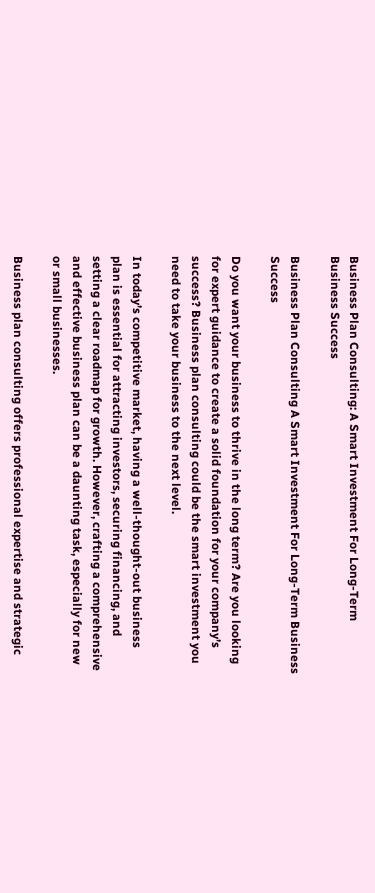Business Plan Consulting: A Smart Investment For Long-Term Business Success

Business Plan Consulting A Smart Investment For Long-Term Business Success

Do you want your business to thrive in the long term? Are you looking for expert guidance to create a solid foundation for your company’s success? Business plan consulting could be the smart investment you need to take your business to the next level.

In today’s competitive market, having a well-thought-out business plan is essential for attracting investors, securing financing, and setting a clear roadmap for growth. However, crafting a comprehensive and effective business plan can be a daunting task, especially for new or small businesses.

Business plan consulting offers professional expertise and strategic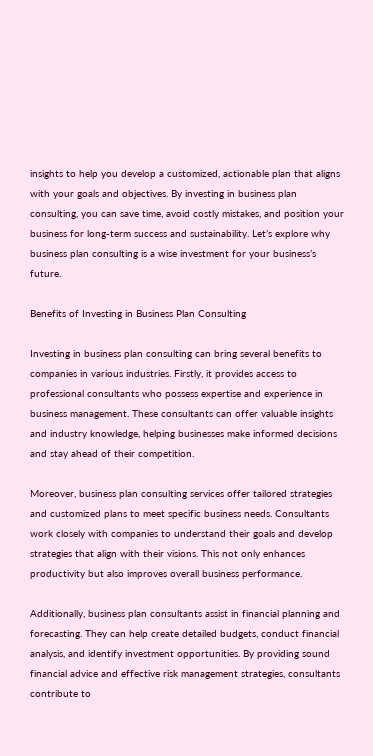insights to help you develop a customized, actionable plan that aligns with your goals and objectives. By investing in business plan consulting, you can save time, avoid costly mistakes, and position your business for long-term success and sustainability. Let’s explore why business plan consulting is a wise investment for your business’s future.

Benefits of Investing in Business Plan Consulting

Investing in business plan consulting can bring several benefits to companies in various industries. Firstly, it provides access to professional consultants who possess expertise and experience in business management. These consultants can offer valuable insights and industry knowledge, helping businesses make informed decisions and stay ahead of their competition.

Moreover, business plan consulting services offer tailored strategies and customized plans to meet specific business needs. Consultants work closely with companies to understand their goals and develop strategies that align with their visions. This not only enhances productivity but also improves overall business performance.

Additionally, business plan consultants assist in financial planning and forecasting. They can help create detailed budgets, conduct financial analysis, and identify investment opportunities. By providing sound financial advice and effective risk management strategies, consultants contribute to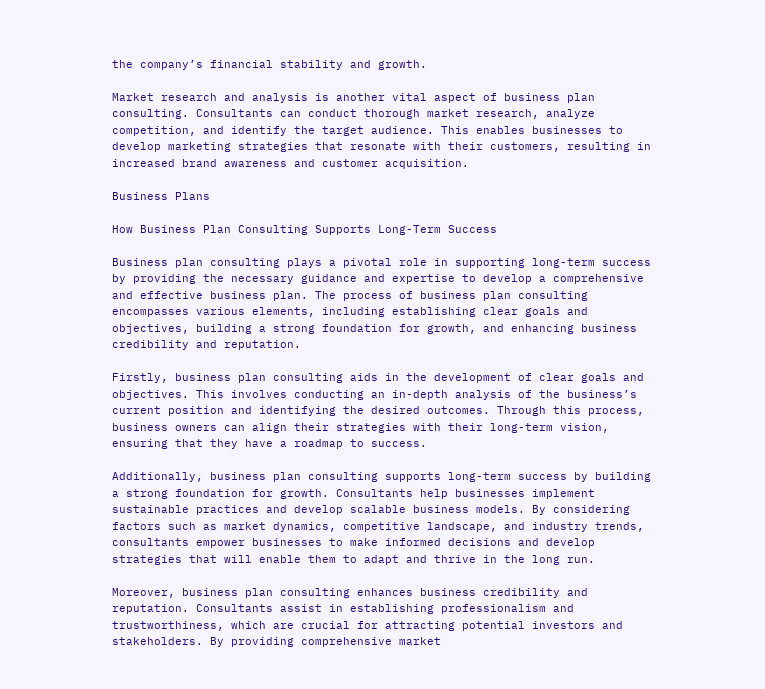the company’s financial stability and growth.

Market research and analysis is another vital aspect of business plan consulting. Consultants can conduct thorough market research, analyze competition, and identify the target audience. This enables businesses to develop marketing strategies that resonate with their customers, resulting in increased brand awareness and customer acquisition.

Business Plans

How Business Plan Consulting Supports Long-Term Success

Business plan consulting plays a pivotal role in supporting long-term success by providing the necessary guidance and expertise to develop a comprehensive and effective business plan. The process of business plan consulting encompasses various elements, including establishing clear goals and objectives, building a strong foundation for growth, and enhancing business credibility and reputation.

Firstly, business plan consulting aids in the development of clear goals and objectives. This involves conducting an in-depth analysis of the business’s current position and identifying the desired outcomes. Through this process, business owners can align their strategies with their long-term vision, ensuring that they have a roadmap to success.

Additionally, business plan consulting supports long-term success by building a strong foundation for growth. Consultants help businesses implement sustainable practices and develop scalable business models. By considering factors such as market dynamics, competitive landscape, and industry trends, consultants empower businesses to make informed decisions and develop strategies that will enable them to adapt and thrive in the long run.

Moreover, business plan consulting enhances business credibility and reputation. Consultants assist in establishing professionalism and trustworthiness, which are crucial for attracting potential investors and stakeholders. By providing comprehensive market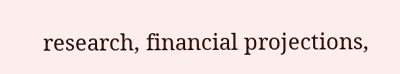research, financial projections,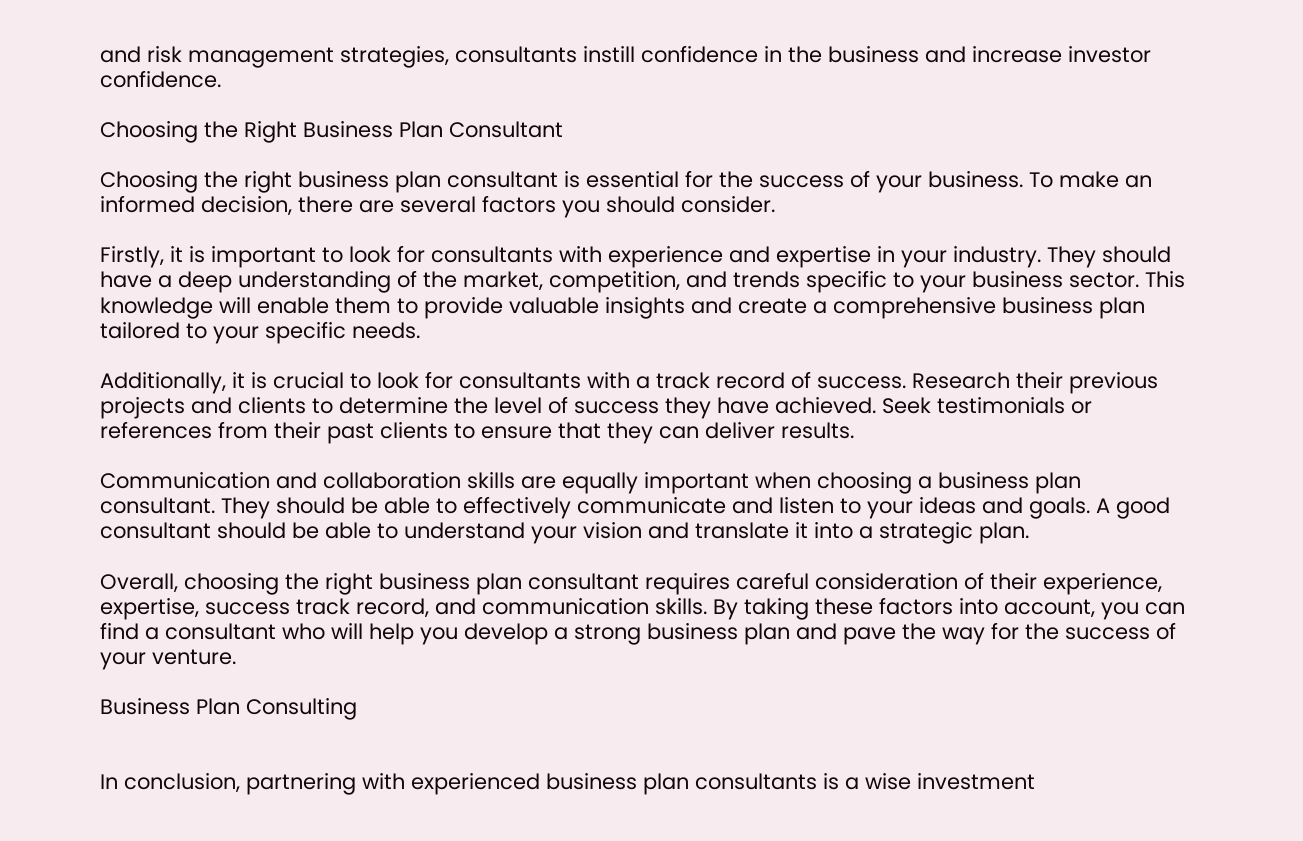and risk management strategies, consultants instill confidence in the business and increase investor confidence.

Choosing the Right Business Plan Consultant

Choosing the right business plan consultant is essential for the success of your business. To make an informed decision, there are several factors you should consider.

Firstly, it is important to look for consultants with experience and expertise in your industry. They should have a deep understanding of the market, competition, and trends specific to your business sector. This knowledge will enable them to provide valuable insights and create a comprehensive business plan tailored to your specific needs.

Additionally, it is crucial to look for consultants with a track record of success. Research their previous projects and clients to determine the level of success they have achieved. Seek testimonials or references from their past clients to ensure that they can deliver results.

Communication and collaboration skills are equally important when choosing a business plan consultant. They should be able to effectively communicate and listen to your ideas and goals. A good consultant should be able to understand your vision and translate it into a strategic plan.

Overall, choosing the right business plan consultant requires careful consideration of their experience, expertise, success track record, and communication skills. By taking these factors into account, you can find a consultant who will help you develop a strong business plan and pave the way for the success of your venture.

Business Plan Consulting


In conclusion, partnering with experienced business plan consultants is a wise investment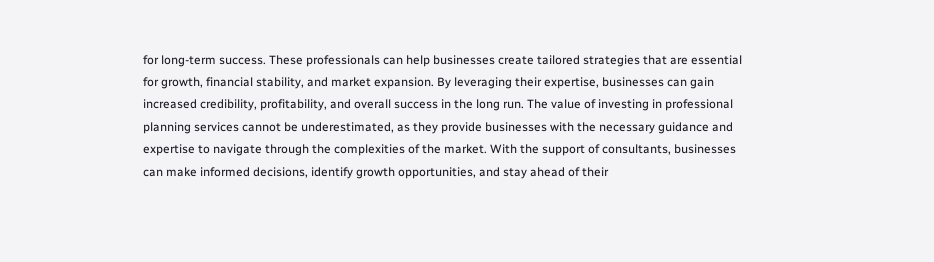for long-term success. These professionals can help businesses create tailored strategies that are essential for growth, financial stability, and market expansion. By leveraging their expertise, businesses can gain increased credibility, profitability, and overall success in the long run. The value of investing in professional planning services cannot be underestimated, as they provide businesses with the necessary guidance and expertise to navigate through the complexities of the market. With the support of consultants, businesses can make informed decisions, identify growth opportunities, and stay ahead of their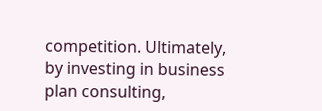competition. Ultimately, by investing in business plan consulting,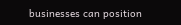businesses can position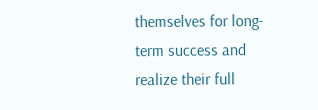themselves for long-term success and realize their full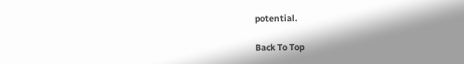potential.

Back To Top